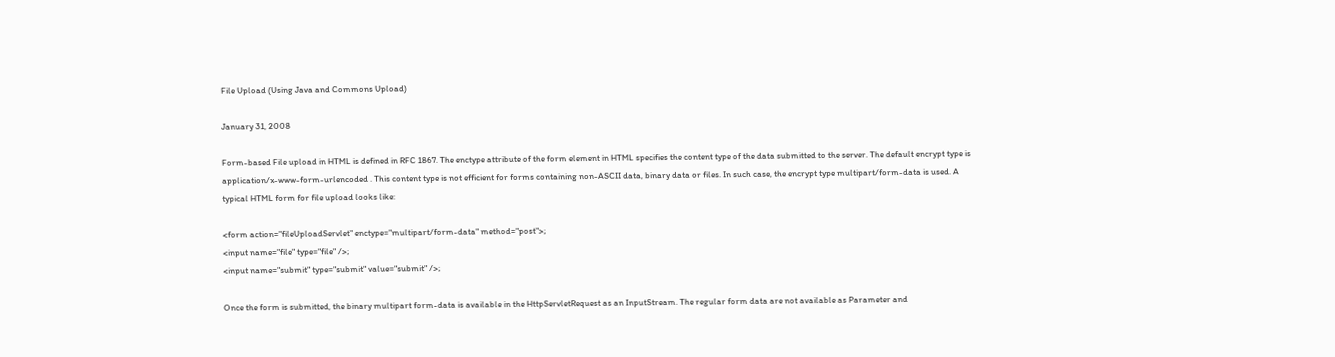File Upload (Using Java and Commons Upload)

January 31, 2008

Form-based File upload in HTML is defined in RFC 1867. The enctype attribute of the form element in HTML specifies the content type of the data submitted to the server. The default encrypt type is application/x-www-form-urlencoded . This content type is not efficient for forms containing non-ASCII data, binary data or files. In such case, the encrypt type multipart/form-data is used. A typical HTML form for file upload looks like:

<form action="fileUploadServlet" enctype="multipart/form-data" method="post">;
<input name="file" type="file" />;
<input name="submit" type="submit" value="submit" />;

Once the form is submitted, the binary multipart form-data is available in the HttpServletRequest as an InputStream. The regular form data are not available as Parameter and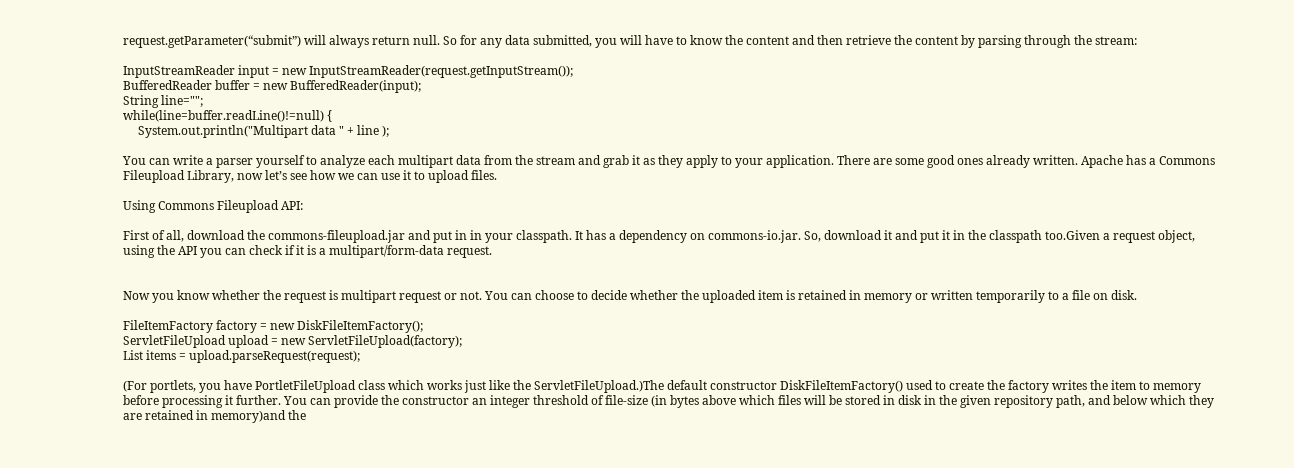request.getParameter(“submit”) will always return null. So for any data submitted, you will have to know the content and then retrieve the content by parsing through the stream:

InputStreamReader input = new InputStreamReader(request.getInputStream());
BufferedReader buffer = new BufferedReader(input);
String line="";
while(line=buffer.readLine()!=null) {
     System.out.println("Multipart data " + line );

You can write a parser yourself to analyze each multipart data from the stream and grab it as they apply to your application. There are some good ones already written. Apache has a Commons Fileupload Library, now let’s see how we can use it to upload files.

Using Commons Fileupload API:

First of all, download the commons-fileupload.jar and put in in your classpath. It has a dependency on commons-io.jar. So, download it and put it in the classpath too.Given a request object, using the API you can check if it is a multipart/form-data request.


Now you know whether the request is multipart request or not. You can choose to decide whether the uploaded item is retained in memory or written temporarily to a file on disk.

FileItemFactory factory = new DiskFileItemFactory();
ServletFileUpload upload = new ServletFileUpload(factory);
List items = upload.parseRequest(request);

(For portlets, you have PortletFileUpload class which works just like the ServletFileUpload.)The default constructor DiskFileItemFactory() used to create the factory writes the item to memory before processing it further. You can provide the constructor an integer threshold of file-size (in bytes above which files will be stored in disk in the given repository path, and below which they are retained in memory)and the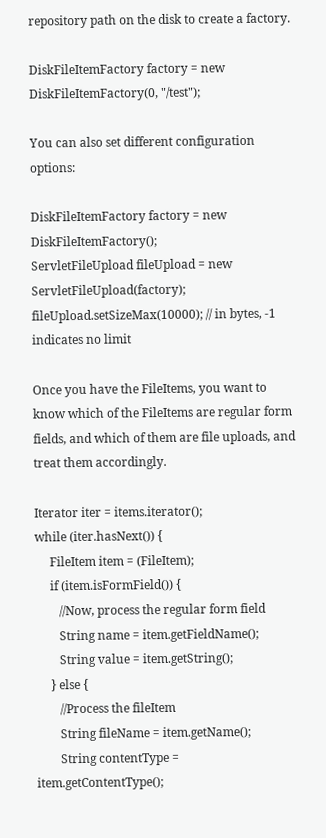repository path on the disk to create a factory.

DiskFileItemFactory factory = new DiskFileItemFactory(0, "/test");

You can also set different configuration options:

DiskFileItemFactory factory = new DiskFileItemFactory();
ServletFileUpload fileUpload = new ServletFileUpload(factory);
fileUpload.setSizeMax(10000); // in bytes, -1 indicates no limit

Once you have the FileItems, you want to know which of the FileItems are regular form fields, and which of them are file uploads, and treat them accordingly.

Iterator iter = items.iterator();
while (iter.hasNext()) {
     FileItem item = (FileItem);
     if (item.isFormField()) {
        //Now, process the regular form field
        String name = item.getFieldName();
        String value = item.getString();
     } else {
        //Process the fileItem
        String fileName = item.getName();
        String contentType = item.getContentType();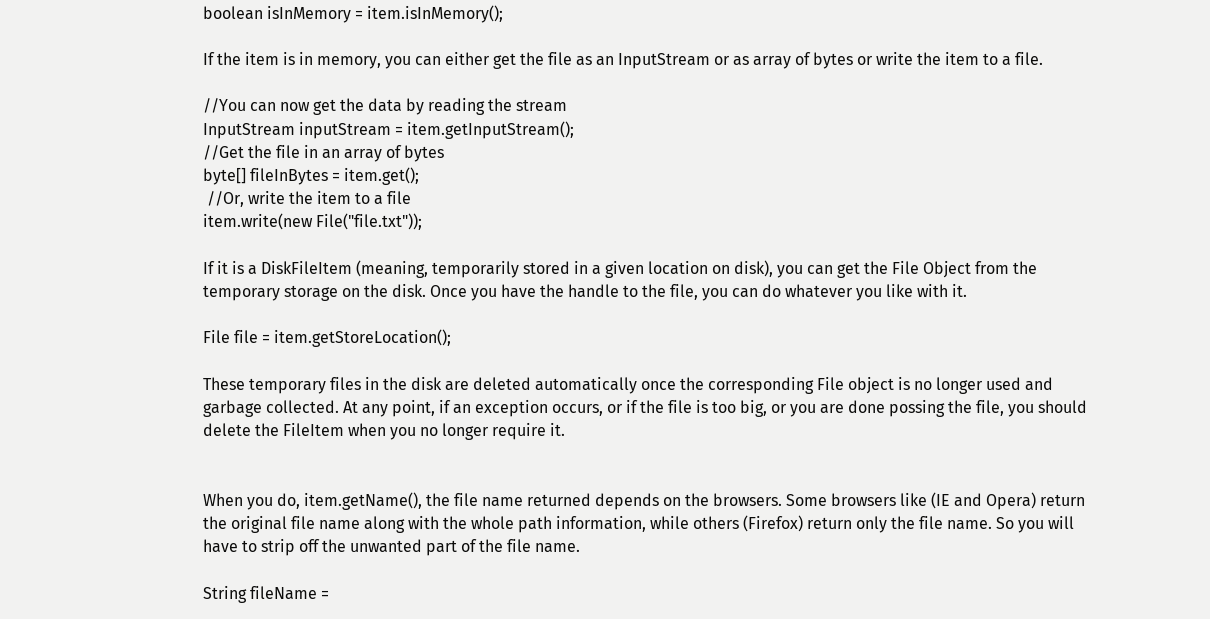boolean isInMemory = item.isInMemory();

If the item is in memory, you can either get the file as an InputStream or as array of bytes or write the item to a file.

//You can now get the data by reading the stream
InputStream inputStream = item.getInputStream();
//Get the file in an array of bytes
byte[] fileInBytes = item.get();
 //Or, write the item to a file
item.write(new File("file.txt"));

If it is a DiskFileItem (meaning, temporarily stored in a given location on disk), you can get the File Object from the temporary storage on the disk. Once you have the handle to the file, you can do whatever you like with it.

File file = item.getStoreLocation();

These temporary files in the disk are deleted automatically once the corresponding File object is no longer used and garbage collected. At any point, if an exception occurs, or if the file is too big, or you are done possing the file, you should delete the FileItem when you no longer require it.


When you do, item.getName(), the file name returned depends on the browsers. Some browsers like (IE and Opera) return the original file name along with the whole path information, while others (Firefox) return only the file name. So you will have to strip off the unwanted part of the file name.

String fileName =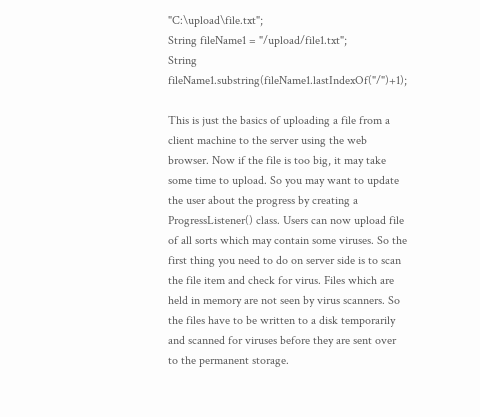"C:\upload\file.txt";
String fileName1 = "/upload/file1.txt";
String fileName1.substring(fileName1.lastIndexOf("/")+1);

This is just the basics of uploading a file from a client machine to the server using the web browser. Now if the file is too big, it may take some time to upload. So you may want to update the user about the progress by creating a ProgressListener() class. Users can now upload file of all sorts which may contain some viruses. So the first thing you need to do on server side is to scan the file item and check for virus. Files which are held in memory are not seen by virus scanners. So the files have to be written to a disk temporarily and scanned for viruses before they are sent over to the permanent storage.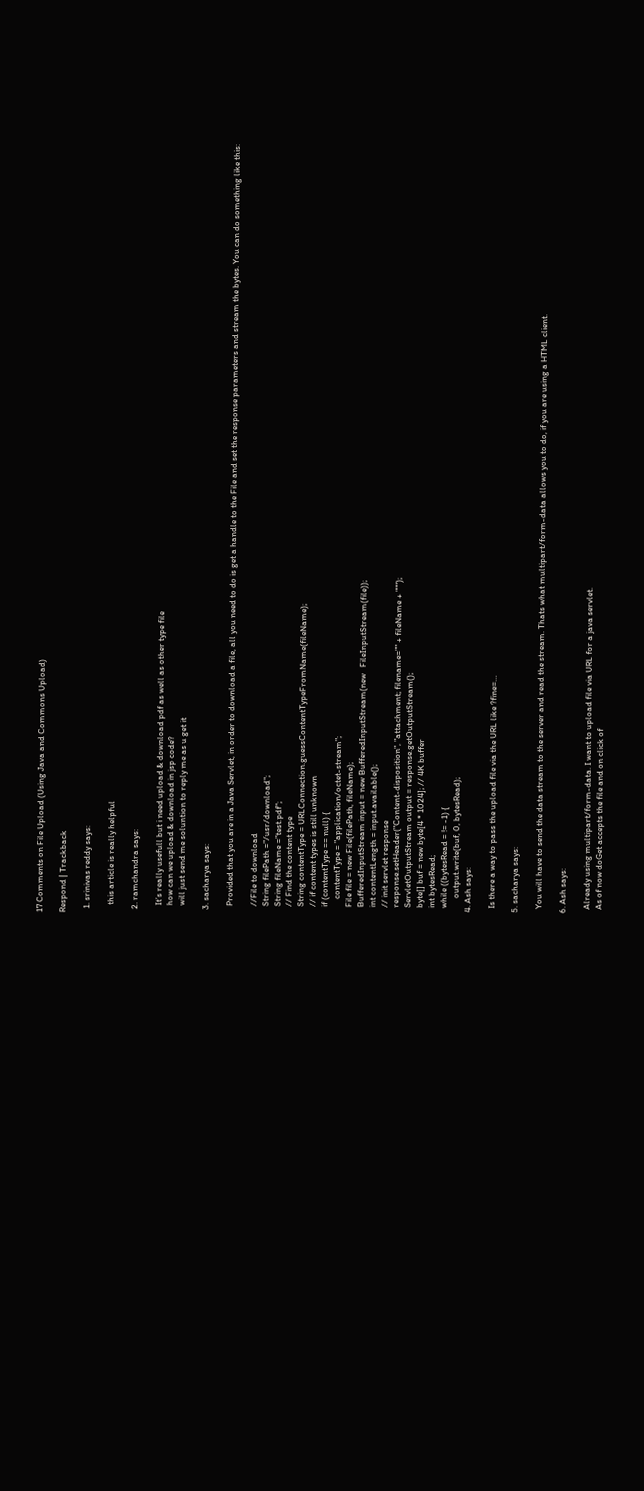17 Comments on File Upload (Using Java and Commons Upload)

Respond | Trackback

  1. srinivas reddy says:

    this article is really helpful

  2. ramchandra says:

    It’s really usefull but i need upload & download pdf as well as other type file
    how can we upload & download in jsp code?
    will just send me soluntion to reply me as u get it

  3. sacharya says:

    Provided that you are in a Java Servlet, in order to download a file, all you need to do is get a handle to the File and set the response parameters and stream the bytes. You can do something like this:

    //File to download
    String filePath ="/usr/download";
    String fileName ="test.pdf";
    // Find the content type
    String contentType = URLConnection.guessContentTypeFromName(fileName);
    // if content types is still unknown
    if (contentType == null) {
        contentType = "application/octet-stream";
    File file = new File(filePath, fileName);
    BufferedInputStream input = new BufferedInputStream(new   FileInputStream(file));
    int contentLength = input.available();
    // init servlet response
    response.setHeader("Content-disposition", "attachment; filename="" + fileName + """);
    ServletOutputStream output = response.getOutputStream();
    byte[] buf = new byte[4 * 1024]; // 4K buffer
    int bytesRead;
    while ((bytesRead = != -1) {
         output.write(buf, 0, bytesRead);
  4. Ash says:

    Is there a way to pass the upload file via the URL like ?fine=…

  5. sacharya says:

    You will have to send the data stream to the server and read the stream. Thats what multipart/form-data allows you to do, if you are using a HTML client.

  6. Ash says:

    Already using multipart/form-data. I want to upload file via URL for a java servlet.
    As of now doGet accepts the file and on click of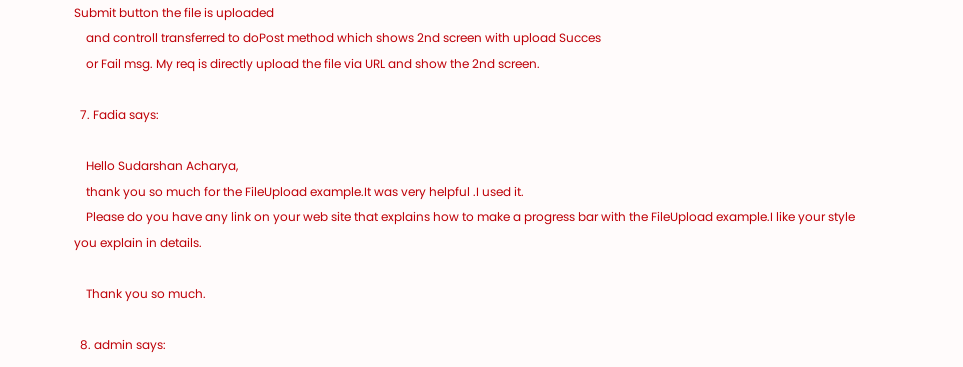Submit button the file is uploaded
    and controll transferred to doPost method which shows 2nd screen with upload Succes
    or Fail msg. My req is directly upload the file via URL and show the 2nd screen.

  7. Fadia says:

    Hello Sudarshan Acharya,
    thank you so much for the FileUpload example.It was very helpful .I used it.
    Please do you have any link on your web site that explains how to make a progress bar with the FileUpload example.I like your style you explain in details.

    Thank you so much.

  8. admin says: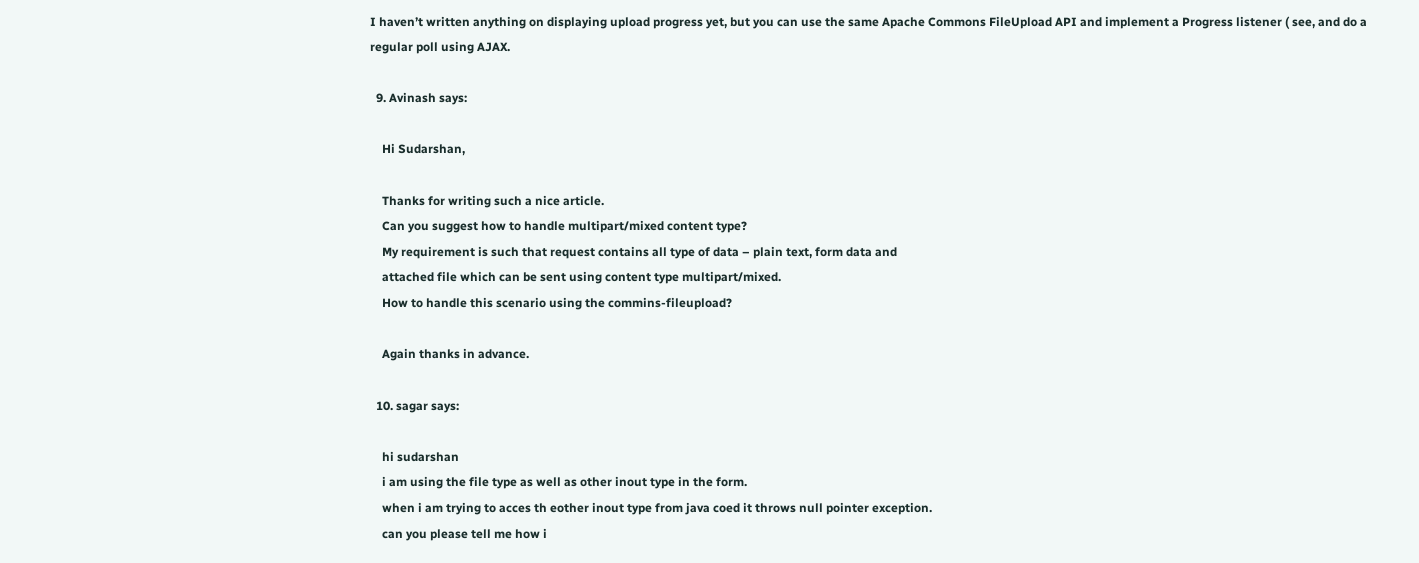I haven’t written anything on displaying upload progress yet, but you can use the same Apache Commons FileUpload API and implement a Progress listener ( see, and do a regular poll using AJAX.

  9. Avinash says:

    Hi Sudarshan,

    Thanks for writing such a nice article.
    Can you suggest how to handle multipart/mixed content type?
    My requirement is such that request contains all type of data – plain text, form data and
    attached file which can be sent using content type multipart/mixed.
    How to handle this scenario using the commins-fileupload?

    Again thanks in advance.

  10. sagar says:

    hi sudarshan
    i am using the file type as well as other inout type in the form.
    when i am trying to acces th eother inout type from java coed it throws null pointer exception.
    can you please tell me how i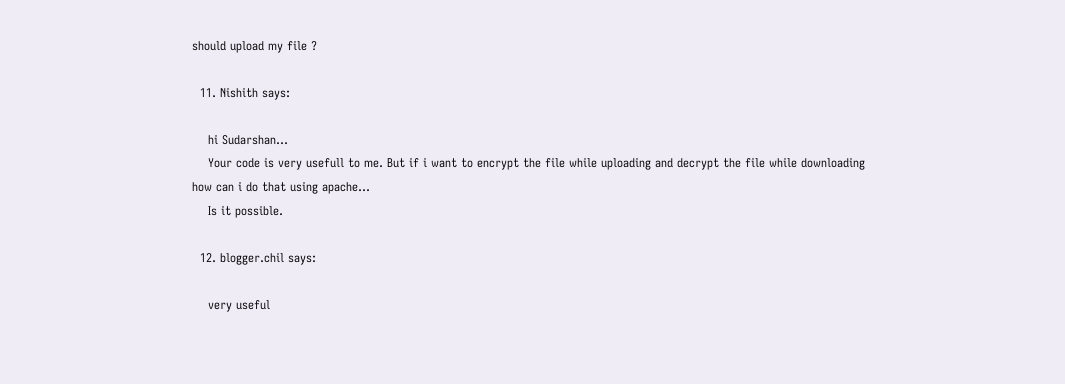should upload my file ?

  11. Nishith says:

    hi Sudarshan…
    Your code is very usefull to me. But if i want to encrypt the file while uploading and decrypt the file while downloading how can i do that using apache…
    Is it possible.

  12. blogger.chil says:

    very useful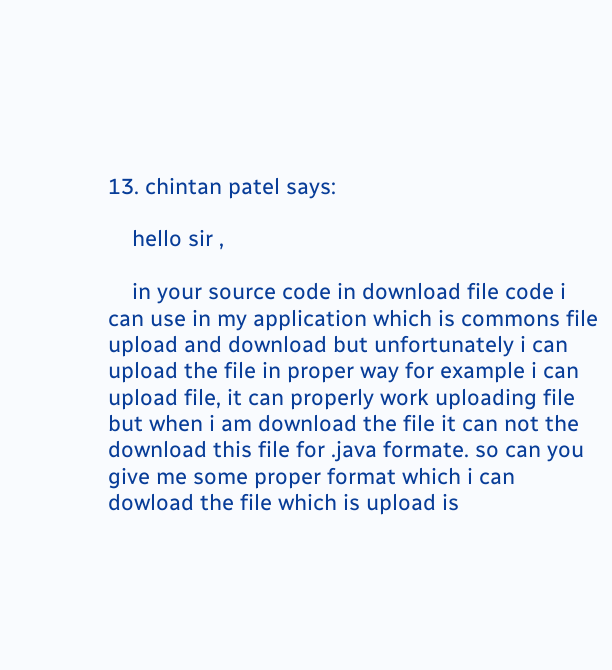13. chintan patel says:

    hello sir ,

    in your source code in download file code i can use in my application which is commons file upload and download but unfortunately i can upload the file in proper way for example i can upload file, it can properly work uploading file but when i am download the file it can not the download this file for .java formate. so can you give me some proper format which i can dowload the file which is upload is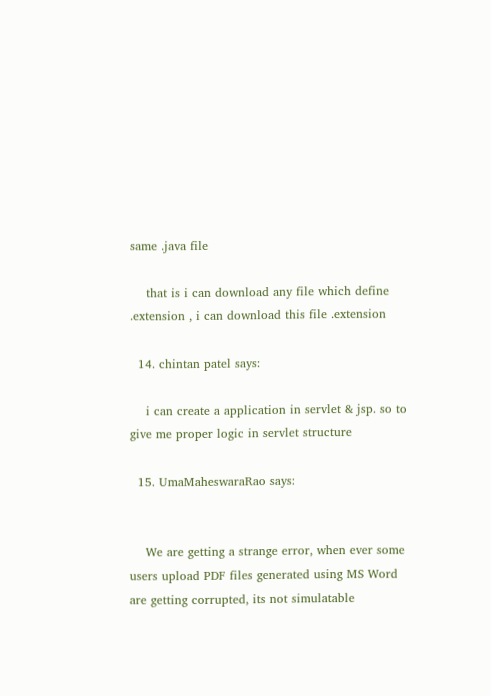same .java file

    that is i can download any file which define .extension , i can download this file .extension

  14. chintan patel says:

    i can create a application in servlet & jsp. so to give me proper logic in servlet structure

  15. UmaMaheswaraRao says:


    We are getting a strange error, when ever some users upload PDF files generated using MS Word are getting corrupted, its not simulatable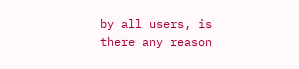by all users, is there any reason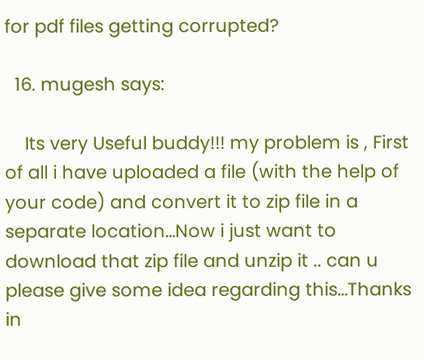for pdf files getting corrupted?

  16. mugesh says:

    Its very Useful buddy!!! my problem is , First of all i have uploaded a file (with the help of your code) and convert it to zip file in a separate location…Now i just want to download that zip file and unzip it .. can u please give some idea regarding this…Thanks in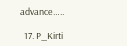advance…..

  17. P_Kirti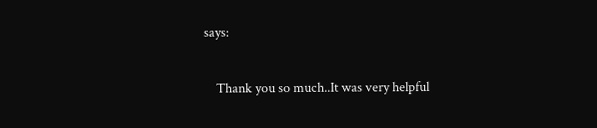says:

    Thank you so much..It was very helpful